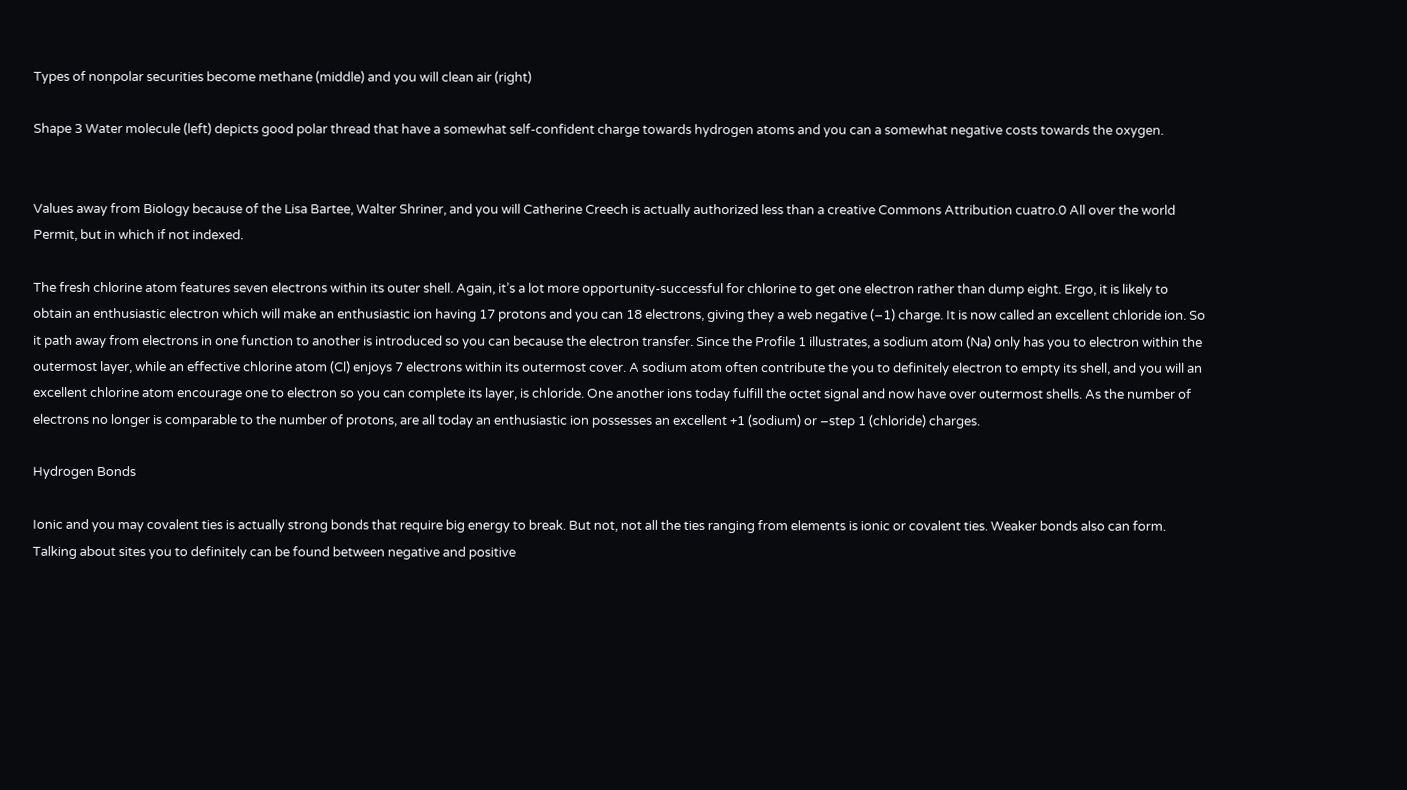Types of nonpolar securities become methane (middle) and you will clean air (right)

Shape 3 Water molecule (left) depicts good polar thread that have a somewhat self-confident charge towards hydrogen atoms and you can a somewhat negative costs towards the oxygen.


Values away from Biology because of the Lisa Bartee, Walter Shriner, and you will Catherine Creech is actually authorized less than a creative Commons Attribution cuatro.0 All over the world Permit, but in which if not indexed.

The fresh chlorine atom features seven electrons within its outer shell. Again, it’s a lot more opportunity-successful for chlorine to get one electron rather than dump eight. Ergo, it is likely to obtain an enthusiastic electron which will make an enthusiastic ion having 17 protons and you can 18 electrons, giving they a web negative (–1) charge. It is now called an excellent chloride ion. So it path away from electrons in one function to another is introduced so you can because the electron transfer. Since the Profile 1 illustrates, a sodium atom (Na) only has you to electron within the outermost layer, while an effective chlorine atom (Cl) enjoys 7 electrons within its outermost cover. A sodium atom often contribute the you to definitely electron to empty its shell, and you will an excellent chlorine atom encourage one to electron so you can complete its layer, is chloride. One another ions today fulfill the octet signal and now have over outermost shells. As the number of electrons no longer is comparable to the number of protons, are all today an enthusiastic ion possesses an excellent +1 (sodium) or –step 1 (chloride) charges.

Hydrogen Bonds

Ionic and you may covalent ties is actually strong bonds that require big energy to break. But not, not all the ties ranging from elements is ionic or covalent ties. Weaker bonds also can form. Talking about sites you to definitely can be found between negative and positive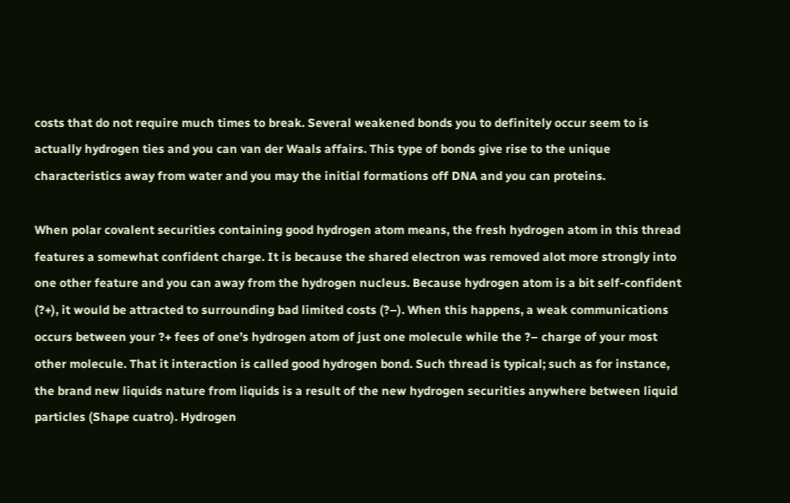costs that do not require much times to break. Several weakened bonds you to definitely occur seem to is actually hydrogen ties and you can van der Waals affairs. This type of bonds give rise to the unique characteristics away from water and you may the initial formations off DNA and you can proteins.

When polar covalent securities containing good hydrogen atom means, the fresh hydrogen atom in this thread features a somewhat confident charge. It is because the shared electron was removed alot more strongly into one other feature and you can away from the hydrogen nucleus. Because hydrogen atom is a bit self-confident (?+), it would be attracted to surrounding bad limited costs (?–). When this happens, a weak communications occurs between your ?+ fees of one’s hydrogen atom of just one molecule while the ?– charge of your most other molecule. That it interaction is called good hydrogen bond. Such thread is typical; such as for instance, the brand new liquids nature from liquids is a result of the new hydrogen securities anywhere between liquid particles (Shape cuatro). Hydrogen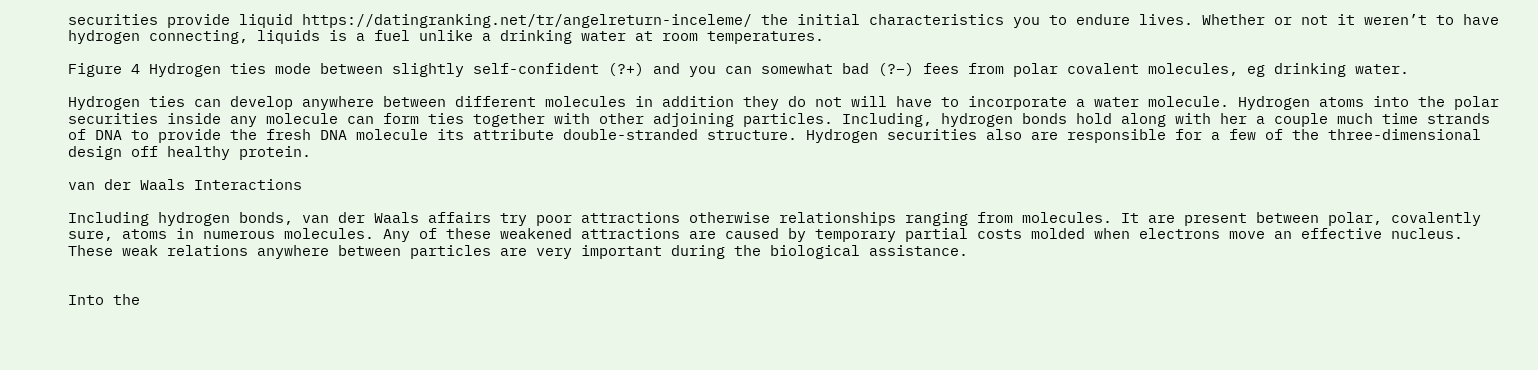securities provide liquid https://datingranking.net/tr/angelreturn-inceleme/ the initial characteristics you to endure lives. Whether or not it weren’t to have hydrogen connecting, liquids is a fuel unlike a drinking water at room temperatures.

Figure 4 Hydrogen ties mode between slightly self-confident (?+) and you can somewhat bad (?–) fees from polar covalent molecules, eg drinking water.

Hydrogen ties can develop anywhere between different molecules in addition they do not will have to incorporate a water molecule. Hydrogen atoms into the polar securities inside any molecule can form ties together with other adjoining particles. Including, hydrogen bonds hold along with her a couple much time strands of DNA to provide the fresh DNA molecule its attribute double-stranded structure. Hydrogen securities also are responsible for a few of the three-dimensional design off healthy protein.

van der Waals Interactions

Including hydrogen bonds, van der Waals affairs try poor attractions otherwise relationships ranging from molecules. It are present between polar, covalently sure, atoms in numerous molecules. Any of these weakened attractions are caused by temporary partial costs molded when electrons move an effective nucleus. These weak relations anywhere between particles are very important during the biological assistance.


Into the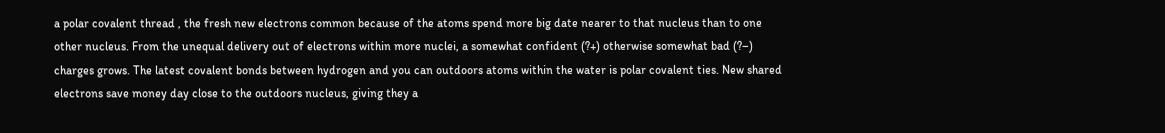a polar covalent thread , the fresh new electrons common because of the atoms spend more big date nearer to that nucleus than to one other nucleus. From the unequal delivery out of electrons within more nuclei, a somewhat confident (?+) otherwise somewhat bad (?–) charges grows. The latest covalent bonds between hydrogen and you can outdoors atoms within the water is polar covalent ties. New shared electrons save money day close to the outdoors nucleus, giving they a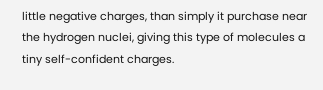little negative charges, than simply it purchase near the hydrogen nuclei, giving this type of molecules a tiny self-confident charges.